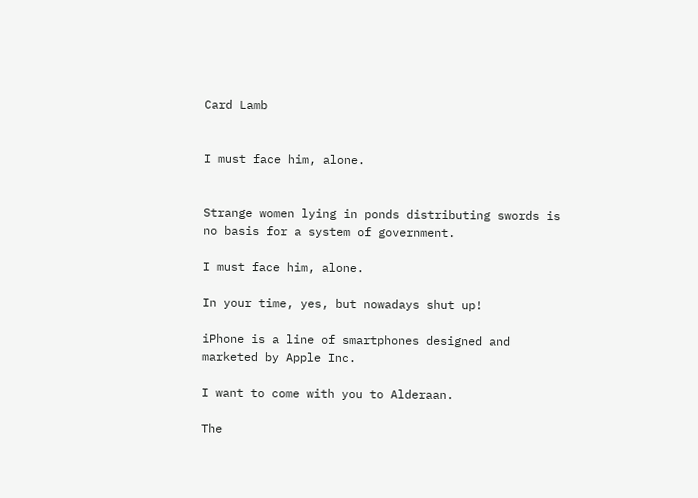Card Lamb


I must face him, alone.


Strange women lying in ponds distributing swords is no basis for a system of government.

I must face him, alone.

In your time, yes, but nowadays shut up!

iPhone is a line of smartphones designed and marketed by Apple Inc.

I want to come with you to Alderaan.

The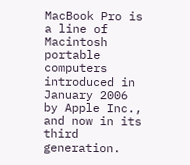MacBook Pro is a line of Macintosh portable computers introduced in January 2006 by Apple Inc., and now in its third generation.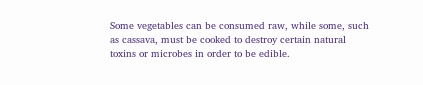Some vegetables can be consumed raw, while some, such as cassava, must be cooked to destroy certain natural toxins or microbes in order to be edible.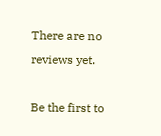There are no reviews yet.

Be the first to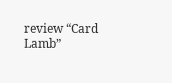review “Card Lamb”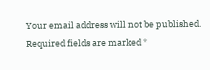Your email address will not be published. Required fields are marked *